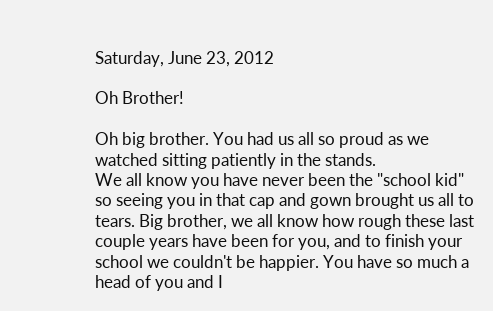Saturday, June 23, 2012

Oh Brother!

Oh big brother. You had us all so proud as we watched sitting patiently in the stands.
We all know you have never been the "school kid" so seeing you in that cap and gown brought us all to tears. Big brother, we all know how rough these last couple years have been for you, and to finish your school we couldn't be happier. You have so much a head of you and I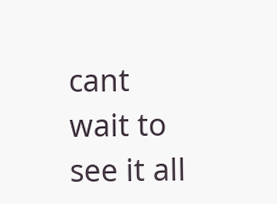cant wait to see it all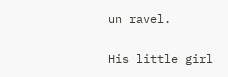un ravel.

His little girl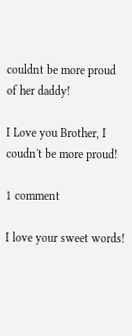couldnt be more proud of her daddy!

I Love you Brother, I coudn't be more proud!

1 comment

I love your sweet words!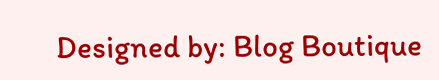Designed by: Blog Boutique